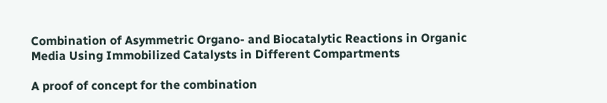Combination of Asymmetric Organo- and Biocatalytic Reactions in Organic Media Using Immobilized Catalysts in Different Compartments

A proof of concept for the combination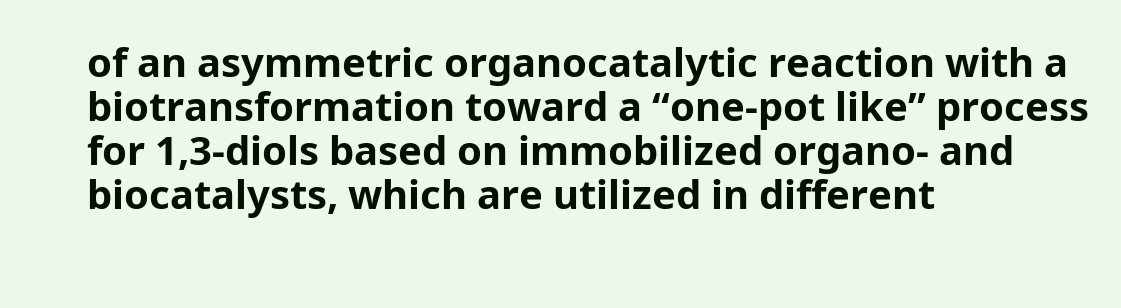of an asymmetric organocatalytic reaction with a biotransformation toward a “one-pot like” process for 1,3-diols based on immobilized organo- and biocatalysts, which are utilized in different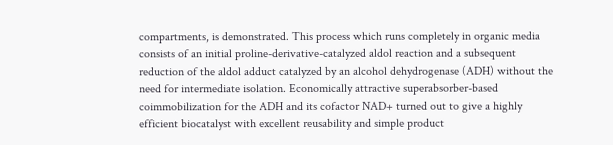compartments, is demonstrated. This process which runs completely in organic media consists of an initial proline-derivative-catalyzed aldol reaction and a subsequent reduction of the aldol adduct catalyzed by an alcohol dehydrogenase (ADH) without the need for intermediate isolation. Economically attractive superabsorber-based coimmobilization for the ADH and its cofactor NAD+ turned out to give a highly efficient biocatalyst with excellent reusability and simple product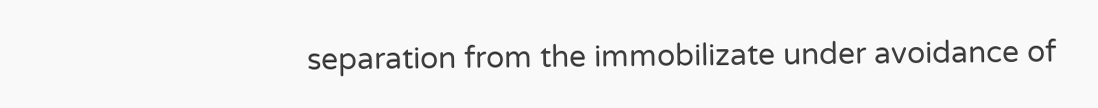separation from the immobilizate under avoidance of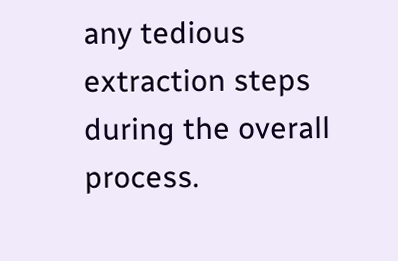any tedious extraction steps during the overall process.